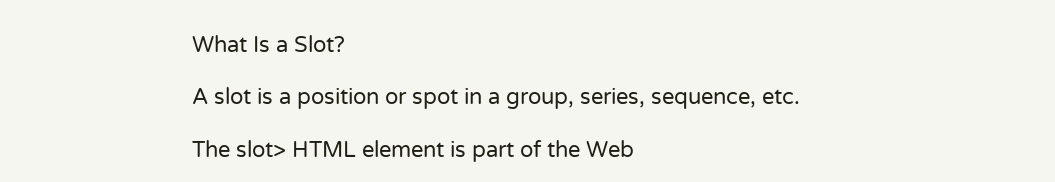What Is a Slot?

A slot is a position or spot in a group, series, sequence, etc.

The slot> HTML element is part of the Web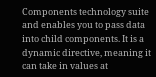Components technology suite and enables you to pass data into child components. It is a dynamic directive, meaning it can take in values at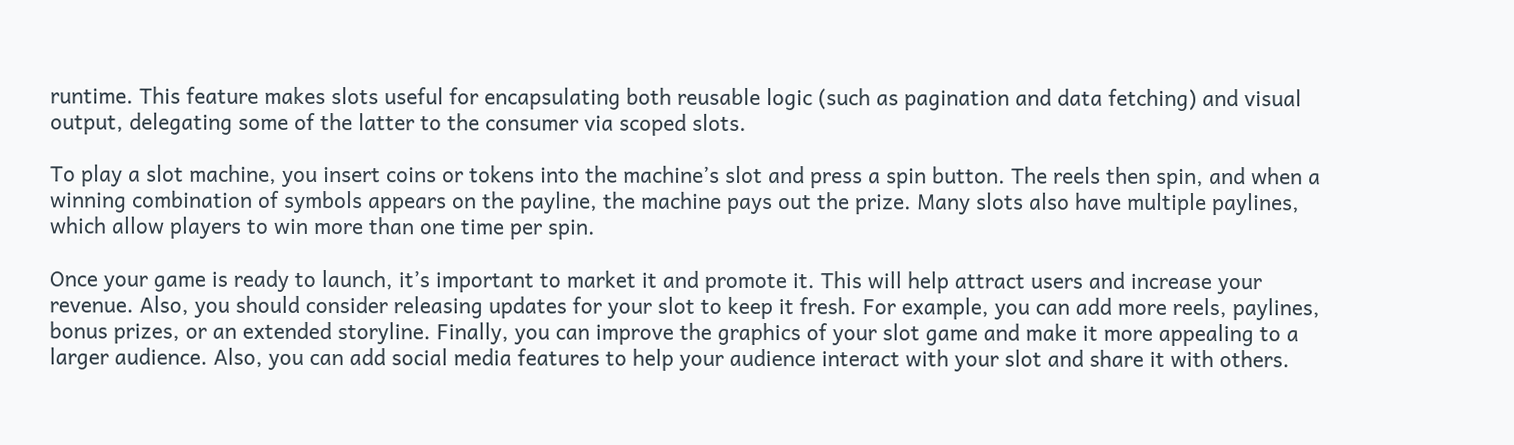runtime. This feature makes slots useful for encapsulating both reusable logic (such as pagination and data fetching) and visual output, delegating some of the latter to the consumer via scoped slots.

To play a slot machine, you insert coins or tokens into the machine’s slot and press a spin button. The reels then spin, and when a winning combination of symbols appears on the payline, the machine pays out the prize. Many slots also have multiple paylines, which allow players to win more than one time per spin.

Once your game is ready to launch, it’s important to market it and promote it. This will help attract users and increase your revenue. Also, you should consider releasing updates for your slot to keep it fresh. For example, you can add more reels, paylines, bonus prizes, or an extended storyline. Finally, you can improve the graphics of your slot game and make it more appealing to a larger audience. Also, you can add social media features to help your audience interact with your slot and share it with others.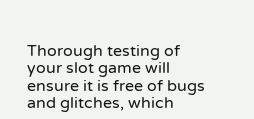Thorough testing of your slot game will ensure it is free of bugs and glitches, which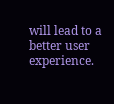will lead to a better user experience.